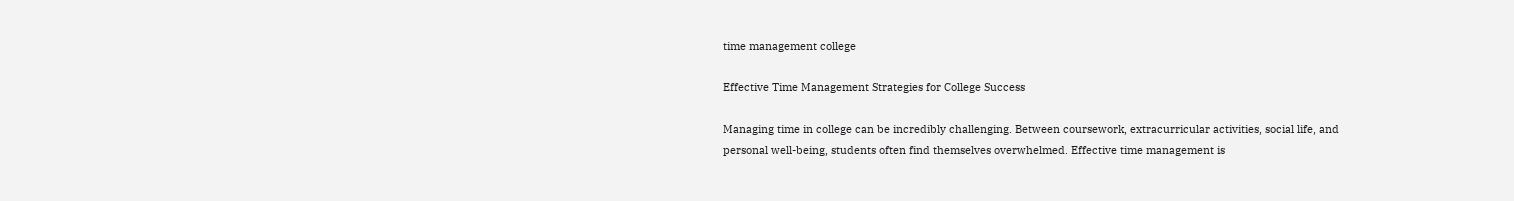time management college

Effective Time Management Strategies for College Success

Managing time in college can be incredibly challenging. Between coursework, extracurricular activities, social life, and personal well-being, students often find themselves overwhelmed. Effective time management is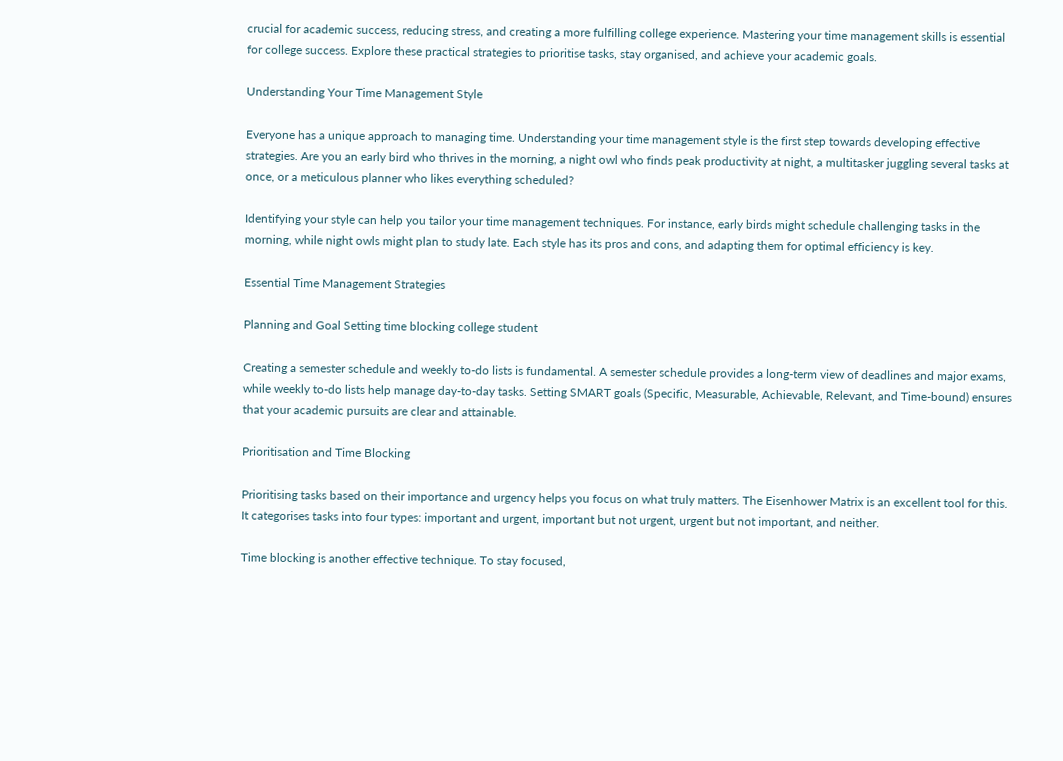crucial for academic success, reducing stress, and creating a more fulfilling college experience. Mastering your time management skills is essential for college success. Explore these practical strategies to prioritise tasks, stay organised, and achieve your academic goals.

Understanding Your Time Management Style

Everyone has a unique approach to managing time. Understanding your time management style is the first step towards developing effective strategies. Are you an early bird who thrives in the morning, a night owl who finds peak productivity at night, a multitasker juggling several tasks at once, or a meticulous planner who likes everything scheduled?

Identifying your style can help you tailor your time management techniques. For instance, early birds might schedule challenging tasks in the morning, while night owls might plan to study late. Each style has its pros and cons, and adapting them for optimal efficiency is key.

Essential Time Management Strategies

Planning and Goal Setting time blocking college student

Creating a semester schedule and weekly to-do lists is fundamental. A semester schedule provides a long-term view of deadlines and major exams, while weekly to-do lists help manage day-to-day tasks. Setting SMART goals (Specific, Measurable, Achievable, Relevant, and Time-bound) ensures that your academic pursuits are clear and attainable.

Prioritisation and Time Blocking

Prioritising tasks based on their importance and urgency helps you focus on what truly matters. The Eisenhower Matrix is an excellent tool for this. It categorises tasks into four types: important and urgent, important but not urgent, urgent but not important, and neither.

Time blocking is another effective technique. To stay focused,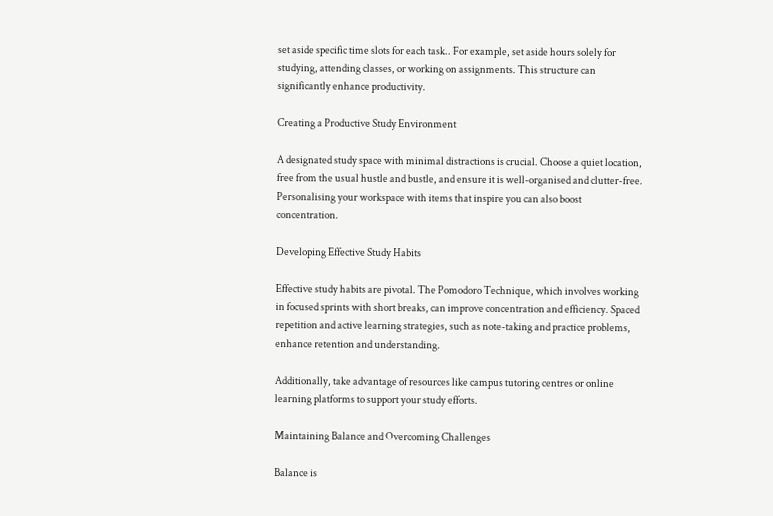set aside specific time slots for each task.. For example, set aside hours solely for studying, attending classes, or working on assignments. This structure can significantly enhance productivity.

Creating a Productive Study Environment

A designated study space with minimal distractions is crucial. Choose a quiet location, free from the usual hustle and bustle, and ensure it is well-organised and clutter-free. Personalising your workspace with items that inspire you can also boost concentration.

Developing Effective Study Habits

Effective study habits are pivotal. The Pomodoro Technique, which involves working in focused sprints with short breaks, can improve concentration and efficiency. Spaced repetition and active learning strategies, such as note-taking and practice problems, enhance retention and understanding.

Additionally, take advantage of resources like campus tutoring centres or online learning platforms to support your study efforts.

Maintaining Balance and Overcoming Challenges

Balance is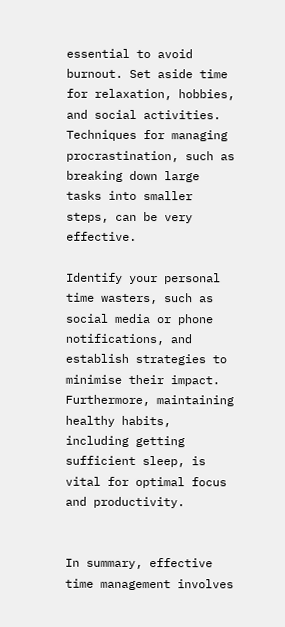essential to avoid burnout. Set aside time for relaxation, hobbies, and social activities. Techniques for managing procrastination, such as breaking down large tasks into smaller steps, can be very effective.

Identify your personal time wasters, such as social media or phone notifications, and establish strategies to minimise their impact. Furthermore, maintaining healthy habits, including getting sufficient sleep, is vital for optimal focus and productivity.


In summary, effective time management involves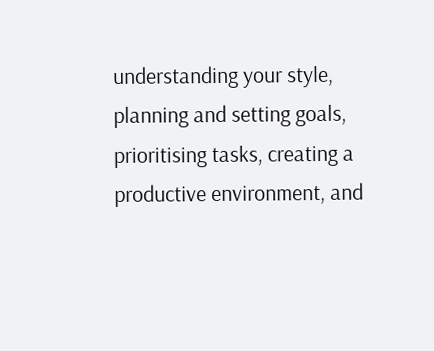understanding your style, planning and setting goals, prioritising tasks, creating a productive environment, and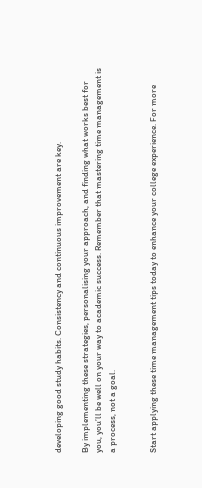developing good study habits. Consistency and continuous improvement are key.

By implementing these strategies, personalising your approach, and finding what works best for you, you’ll be well on your way to academic success. Remember that mastering time management is a process, not a goal.


Start applying these time management tips today to enhance your college experience. For more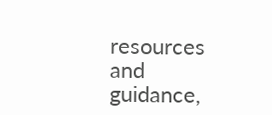resources and guidance,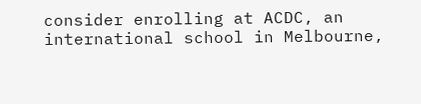consider enrolling at ACDC, an international school in Melbourne,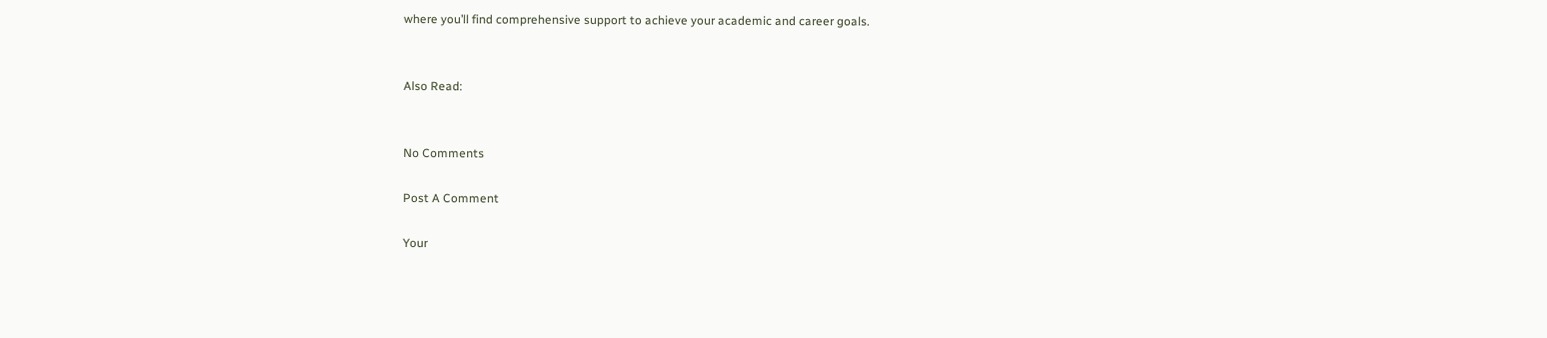where you’ll find comprehensive support to achieve your academic and career goals.


Also Read:


No Comments

Post A Comment

Your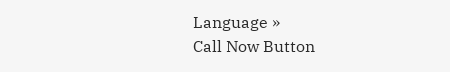Language »
Call Now Button